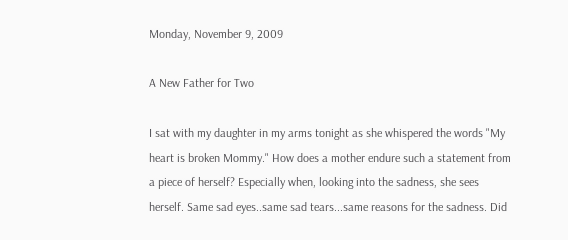Monday, November 9, 2009

A New Father for Two

I sat with my daughter in my arms tonight as she whispered the words "My heart is broken Mommy." How does a mother endure such a statement from a piece of herself? Especially when, looking into the sadness, she sees herself. Same sad eyes..same sad tears...same reasons for the sadness. Did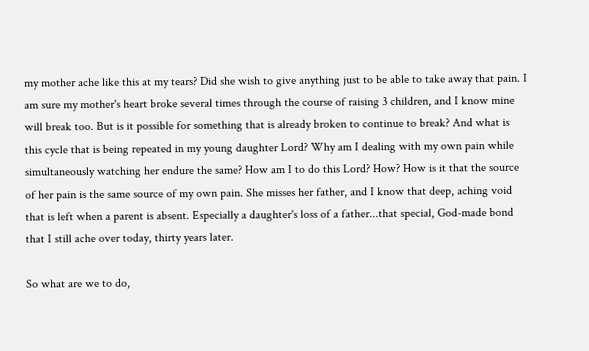my mother ache like this at my tears? Did she wish to give anything just to be able to take away that pain. I am sure my mother's heart broke several times through the course of raising 3 children, and I know mine will break too. But is it possible for something that is already broken to continue to break? And what is this cycle that is being repeated in my young daughter Lord? Why am I dealing with my own pain while simultaneously watching her endure the same? How am I to do this Lord? How? How is it that the source of her pain is the same source of my own pain. She misses her father, and I know that deep, aching void that is left when a parent is absent. Especially a daughter's loss of a father...that special, God-made bond that I still ache over today, thirty years later.

So what are we to do,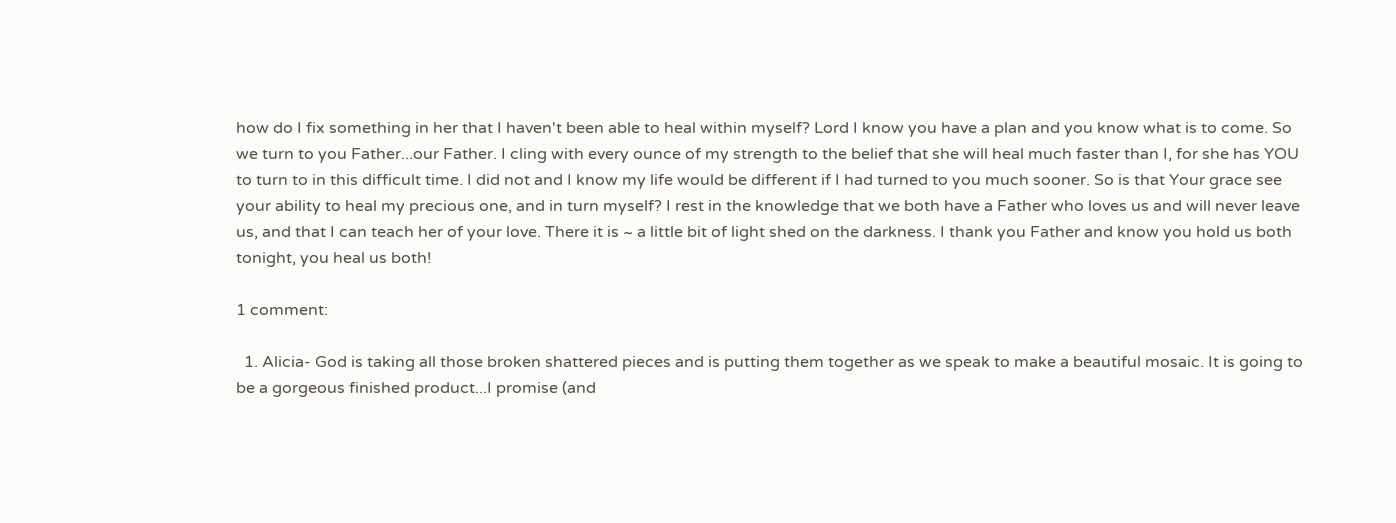how do I fix something in her that I haven't been able to heal within myself? Lord I know you have a plan and you know what is to come. So we turn to you Father...our Father. I cling with every ounce of my strength to the belief that she will heal much faster than I, for she has YOU to turn to in this difficult time. I did not and I know my life would be different if I had turned to you much sooner. So is that Your grace see your ability to heal my precious one, and in turn myself? I rest in the knowledge that we both have a Father who loves us and will never leave us, and that I can teach her of your love. There it is ~ a little bit of light shed on the darkness. I thank you Father and know you hold us both tonight, you heal us both!

1 comment:

  1. Alicia- God is taking all those broken shattered pieces and is putting them together as we speak to make a beautiful mosaic. It is going to be a gorgeous finished product...I promise (and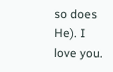so does He). I love you.